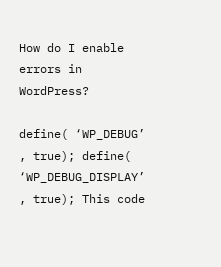How do I enable errors in WordPress?

define( ‘WP_DEBUG’ , true); define( ‘WP_DEBUG_DISPLAY’ , true); This code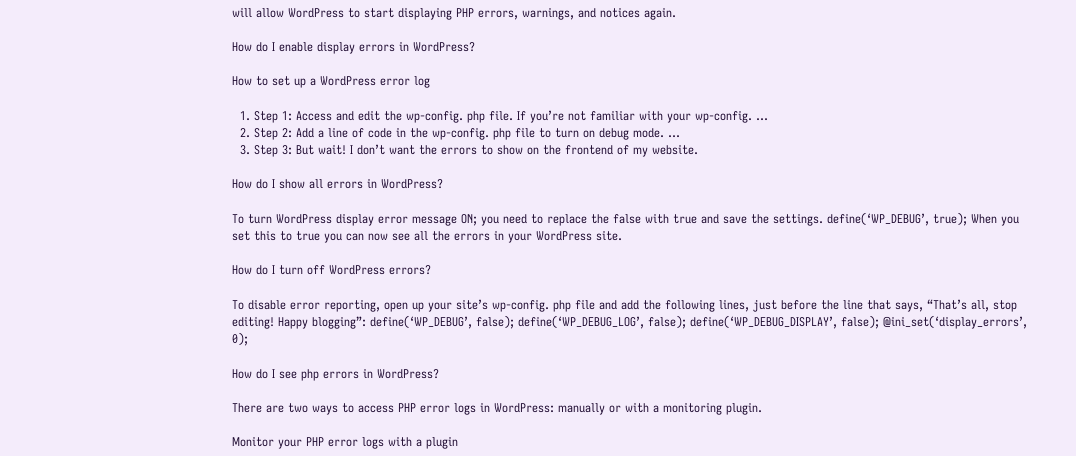will allow WordPress to start displaying PHP errors, warnings, and notices again.

How do I enable display errors in WordPress?

How to set up a WordPress error log

  1. Step 1: Access and edit the wp-config. php file. If you’re not familiar with your wp-config. …
  2. Step 2: Add a line of code in the wp-config. php file to turn on debug mode. …
  3. Step 3: But wait! I don’t want the errors to show on the frontend of my website.

How do I show all errors in WordPress?

To turn WordPress display error message ON; you need to replace the false with true and save the settings. define(‘WP_DEBUG’, true); When you set this to true you can now see all the errors in your WordPress site.

How do I turn off WordPress errors?

To disable error reporting, open up your site’s wp-config. php file and add the following lines, just before the line that says, “That’s all, stop editing! Happy blogging”: define(‘WP_DEBUG’, false); define(‘WP_DEBUG_LOG’, false); define(‘WP_DEBUG_DISPLAY’, false); @ini_set(‘display_errors’, 0);

How do I see php errors in WordPress?

There are two ways to access PHP error logs in WordPress: manually or with a monitoring plugin.

Monitor your PHP error logs with a plugin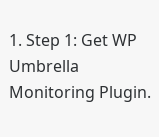1. Step 1: Get WP Umbrella Monitoring Plugin.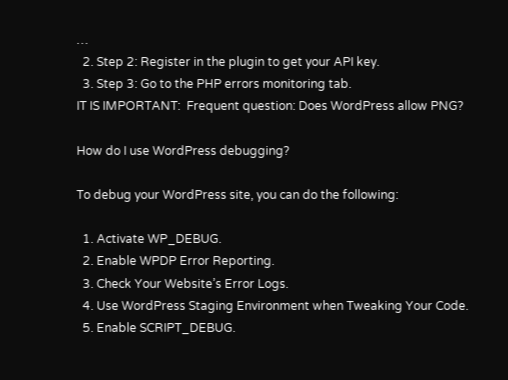…
  2. Step 2: Register in the plugin to get your API key.
  3. Step 3: Go to the PHP errors monitoring tab.
IT IS IMPORTANT:  Frequent question: Does WordPress allow PNG?

How do I use WordPress debugging?

To debug your WordPress site, you can do the following:

  1. Activate WP_DEBUG.
  2. Enable WPDP Error Reporting.
  3. Check Your Website’s Error Logs.
  4. Use WordPress Staging Environment when Tweaking Your Code.
  5. Enable SCRIPT_DEBUG.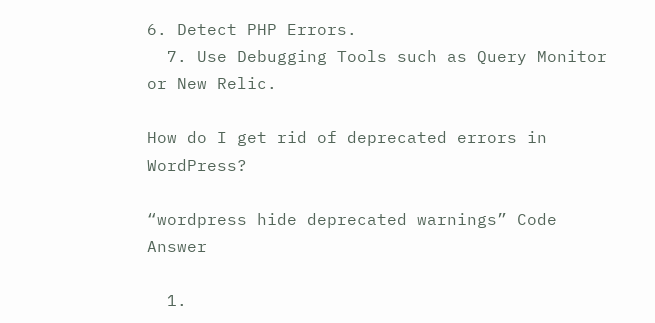6. Detect PHP Errors.
  7. Use Debugging Tools such as Query Monitor or New Relic.

How do I get rid of deprecated errors in WordPress?

“wordpress hide deprecated warnings” Code Answer

  1.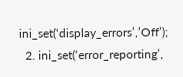ini_set(‘display_errors’,’Off’);
  2. ini_set(‘error_reporting’,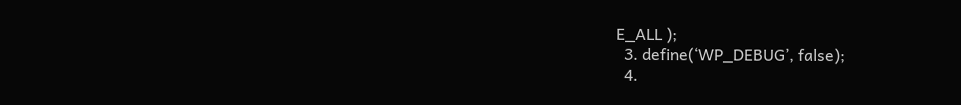E_ALL );
  3. define(‘WP_DEBUG’, false);
  4.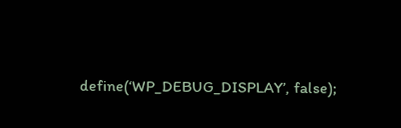define(‘WP_DEBUG_DISPLAY’, false);